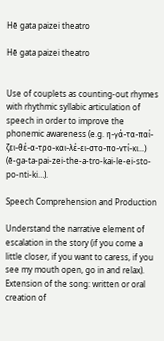Hē gata paizei theatro

Hē gata paizei theatro


Use of couplets as counting-out rhymes with rhythmic syllabic articulation of speech in order to improve the phonemic awareness (e.g. η-γά-τα-παί-ζει-θέ-α-τρο-και-λέ-ει-στο-πο-ντί-κι…) (ē-ga-ta-pai-zei-the-a-tro-kai-le-ei-sto-po-nti-ki…).

Speech Comprehension and Production

Understand the narrative element of escalation in the story (if you come a little closer, if you want to caress, if you see my mouth open, go in and relax). Extension of the song: written or oral creation of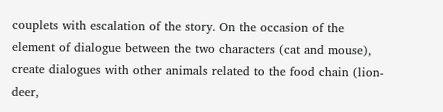couplets with escalation of the story. On the occasion of the element of dialogue between the two characters (cat and mouse), create dialogues with other animals related to the food chain (lion-deer,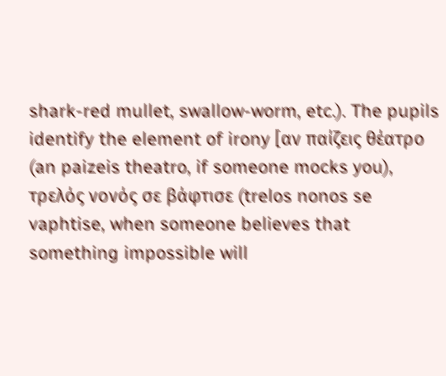shark-red mullet, swallow-worm, etc.). The pupils identify the element of irony [αν παίζεις θέατρο (an paizeis theatro, if someone mocks you), τρελός νονός σε βάφτισε (trelos nonos se vaphtise, when someone believes that something impossible will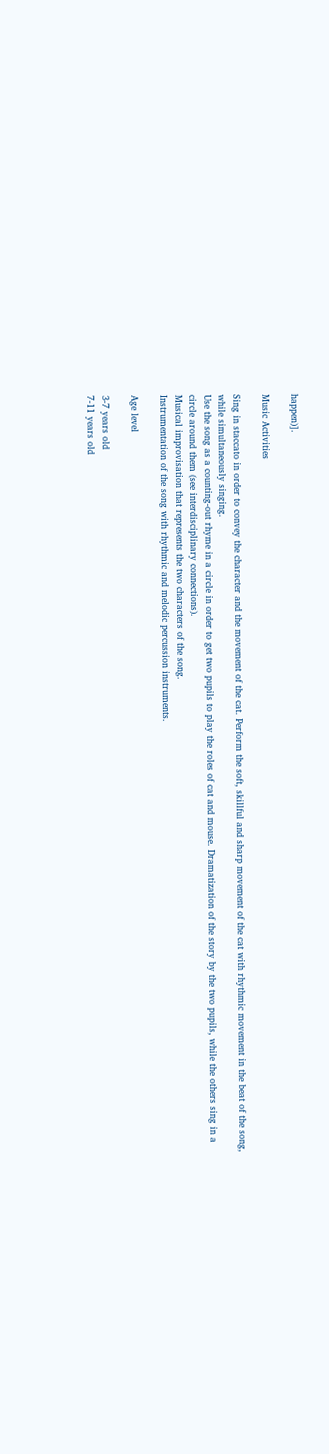happen)].

Music Activities

Sing in staccato in order to convey the character and the movement of the cat. Perform the soft, skillful and sharp movement of the cat with rhythmic movement in the beat of the song, while simultaneously singing.
Use the song as a counting-out rhyme in a circle in order to get two pupils to play the roles of cat and mouse. Dramatization of the story by the two pupils, while the others sing in a circle around them (see interdisciplinary connections).
Musical improvisation that represents the two characters of the song.
Instrumentation of the song with rhythmic and melodic percussion instruments.

Age level

3-7 years old
7-11 years old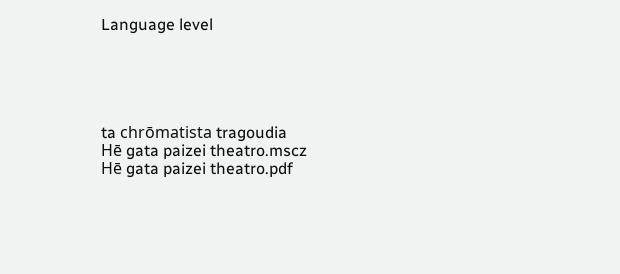Language level





ta chrōmatista tragoudia
Hē gata paizei theatro.mscz
Hē gata paizei theatro.pdf